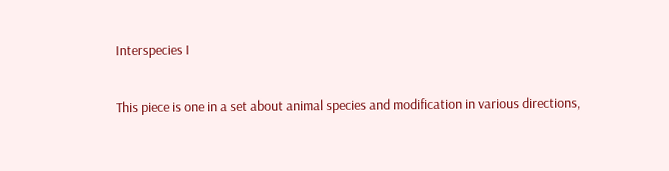Interspecies I

This piece is one in a set about animal species and modification in various directions,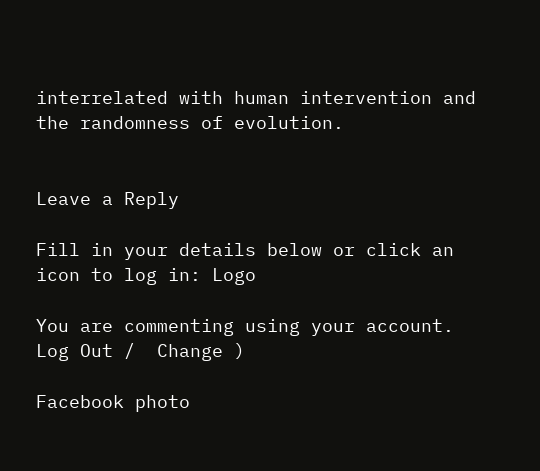interrelated with human intervention and the randomness of evolution.


Leave a Reply

Fill in your details below or click an icon to log in: Logo

You are commenting using your account. Log Out /  Change )

Facebook photo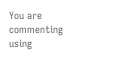You are commenting using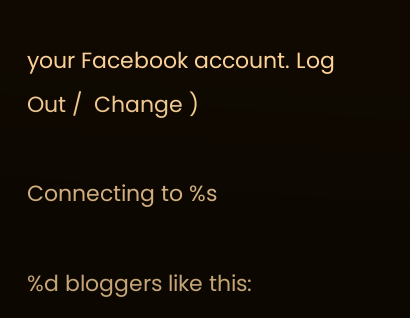your Facebook account. Log Out /  Change )

Connecting to %s

%d bloggers like this: